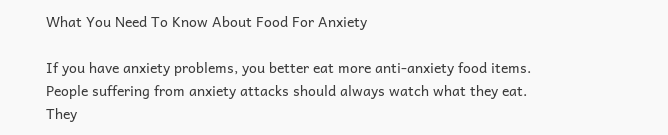What You Need To Know About Food For Anxiety

If you have anxiety problems, you better eat more anti-anxiety food items. People suffering from anxiety attacks should always watch what they eat. They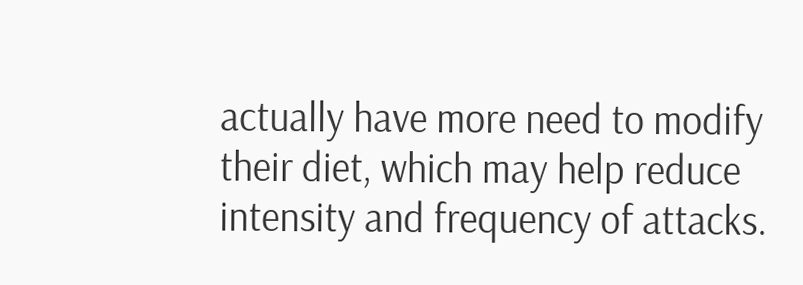actually have more need to modify their diet, which may help reduce intensity and frequency of attacks.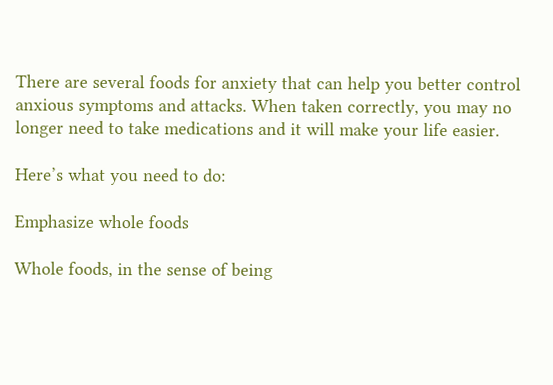There are several foods for anxiety that can help you better control anxious symptoms and attacks. When taken correctly, you may no longer need to take medications and it will make your life easier.

Here’s what you need to do:

Emphasize whole foods

Whole foods, in the sense of being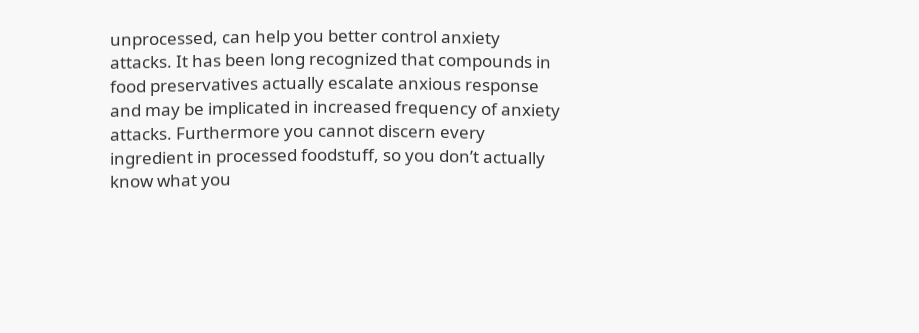unprocessed, can help you better control anxiety attacks. It has been long recognized that compounds in food preservatives actually escalate anxious response and may be implicated in increased frequency of anxiety attacks. Furthermore you cannot discern every ingredient in processed foodstuff, so you don’t actually know what you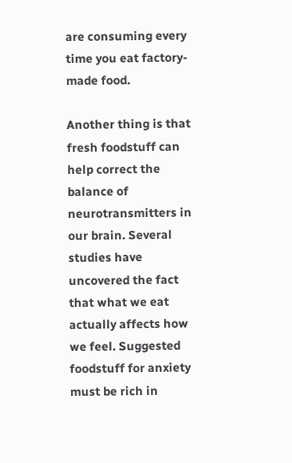are consuming every time you eat factory-made food.

Another thing is that fresh foodstuff can help correct the balance of neurotransmitters in our brain. Several studies have uncovered the fact that what we eat actually affects how we feel. Suggested foodstuff for anxiety must be rich in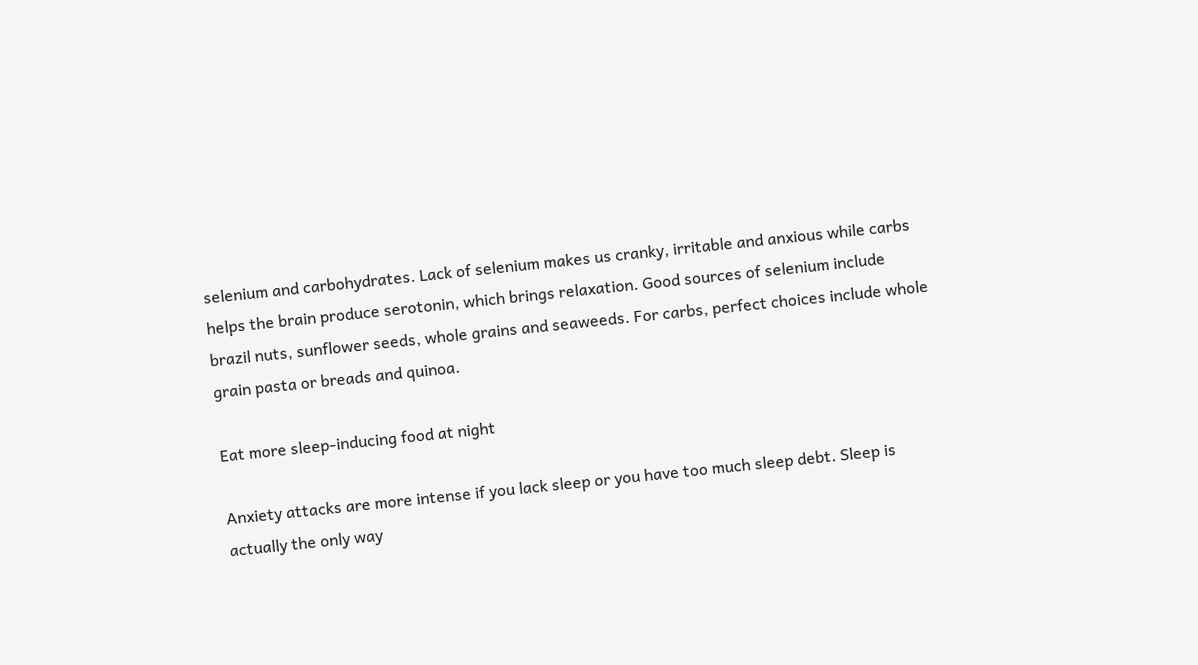selenium and carbohydrates. Lack of selenium makes us cranky, irritable and anxious while carbs helps the brain produce serotonin, which brings relaxation. Good sources of selenium include brazil nuts, sunflower seeds, whole grains and seaweeds. For carbs, perfect choices include whole grain pasta or breads and quinoa.

Eat more sleep-inducing food at night

Anxiety attacks are more intense if you lack sleep or you have too much sleep debt. Sleep is actually the only way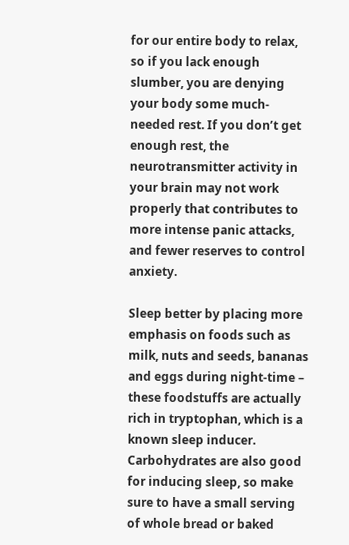for our entire body to relax, so if you lack enough slumber, you are denying your body some much-needed rest. If you don’t get enough rest, the neurotransmitter activity in your brain may not work properly that contributes to more intense panic attacks, and fewer reserves to control anxiety.

Sleep better by placing more emphasis on foods such as milk, nuts and seeds, bananas and eggs during night-time – these foodstuffs are actually rich in tryptophan, which is a known sleep inducer. Carbohydrates are also good for inducing sleep, so make sure to have a small serving of whole bread or baked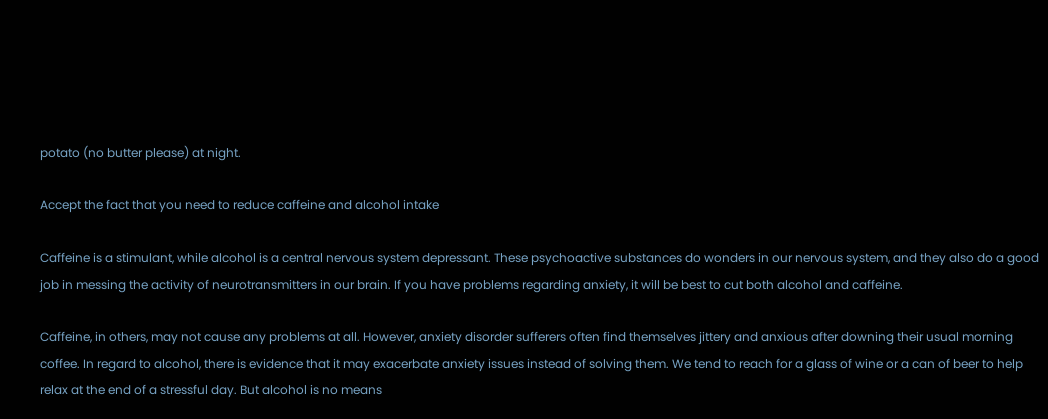potato (no butter please) at night.

Accept the fact that you need to reduce caffeine and alcohol intake

Caffeine is a stimulant, while alcohol is a central nervous system depressant. These psychoactive substances do wonders in our nervous system, and they also do a good job in messing the activity of neurotransmitters in our brain. If you have problems regarding anxiety, it will be best to cut both alcohol and caffeine.

Caffeine, in others, may not cause any problems at all. However, anxiety disorder sufferers often find themselves jittery and anxious after downing their usual morning coffee. In regard to alcohol, there is evidence that it may exacerbate anxiety issues instead of solving them. We tend to reach for a glass of wine or a can of beer to help relax at the end of a stressful day. But alcohol is no means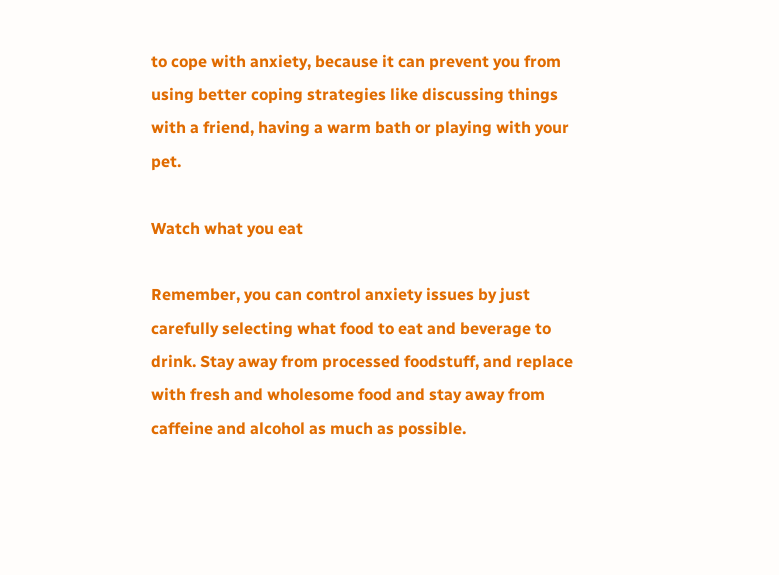to cope with anxiety, because it can prevent you from using better coping strategies like discussing things with a friend, having a warm bath or playing with your pet.

Watch what you eat

Remember, you can control anxiety issues by just carefully selecting what food to eat and beverage to drink. Stay away from processed foodstuff, and replace with fresh and wholesome food and stay away from caffeine and alcohol as much as possible.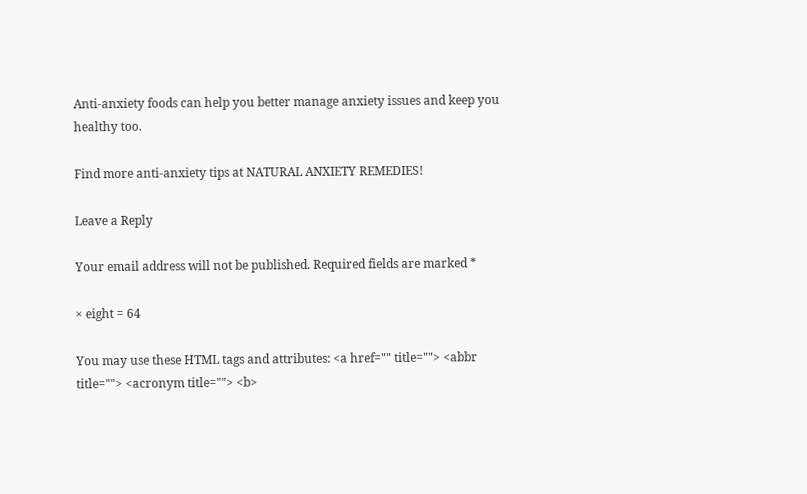Anti-anxiety foods can help you better manage anxiety issues and keep you healthy too.

Find more anti-anxiety tips at NATURAL ANXIETY REMEDIES!

Leave a Reply

Your email address will not be published. Required fields are marked *

× eight = 64

You may use these HTML tags and attributes: <a href="" title=""> <abbr title=""> <acronym title=""> <b>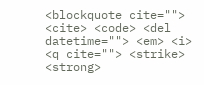<blockquote cite=""> <cite> <code> <del datetime=""> <em> <i> <q cite=""> <strike> <strong>